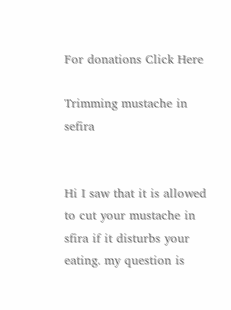For donations Click Here

Trimming mustache in sefira


Hi I saw that it is allowed to cut your mustache in sfira if it disturbs your eating. my question is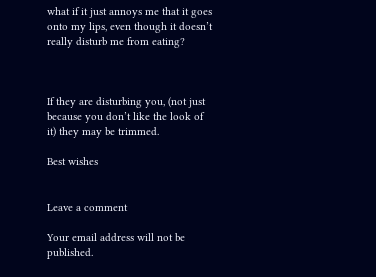what if it just annoys me that it goes onto my lips, even though it doesn’t really disturb me from eating?



If they are disturbing you, (not just because you don’t like the look of it) they may be trimmed.

Best wishes


Leave a comment

Your email address will not be published.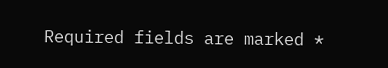Required fields are marked *